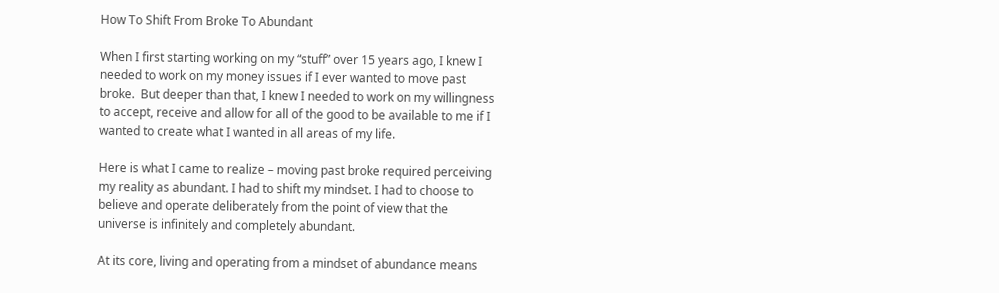How To Shift From Broke To Abundant

When I first starting working on my “stuff” over 15 years ago, I knew I needed to work on my money issues if I ever wanted to move past broke.  But deeper than that, I knew I needed to work on my willingness to accept, receive and allow for all of the good to be available to me if I wanted to create what I wanted in all areas of my life.

Here is what I came to realize – moving past broke required perceiving my reality as abundant. I had to shift my mindset. I had to choose to believe and operate deliberately from the point of view that the universe is infinitely and completely abundant.

At its core, living and operating from a mindset of abundance means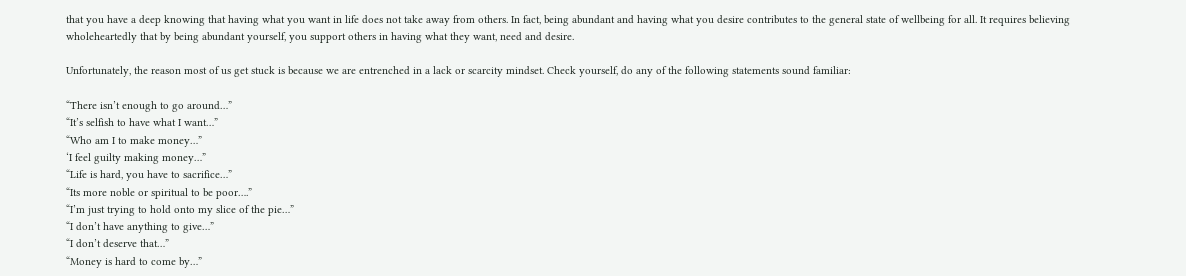that you have a deep knowing that having what you want in life does not take away from others. In fact, being abundant and having what you desire contributes to the general state of wellbeing for all. It requires believing wholeheartedly that by being abundant yourself, you support others in having what they want, need and desire.

Unfortunately, the reason most of us get stuck is because we are entrenched in a lack or scarcity mindset. Check yourself, do any of the following statements sound familiar:

“There isn’t enough to go around…”
“It’s selfish to have what I want…”
“Who am I to make money…”
‘I feel guilty making money…”
“Life is hard, you have to sacrifice…”
“Its more noble or spiritual to be poor….”
“I’m just trying to hold onto my slice of the pie…”
“I don’t have anything to give…”
“I don’t deserve that…”
“Money is hard to come by…”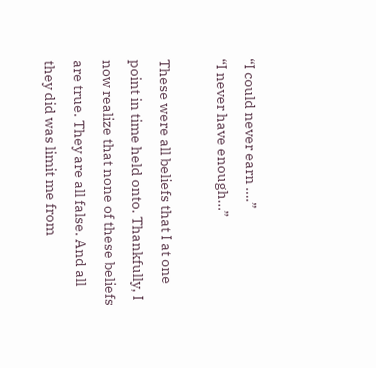“I could never earn ….”
“I never have enough…”

These were all beliefs that I at one point in time held onto. Thankfully, I now realize that none of these beliefs are true. They are all false. And all they did was limit me from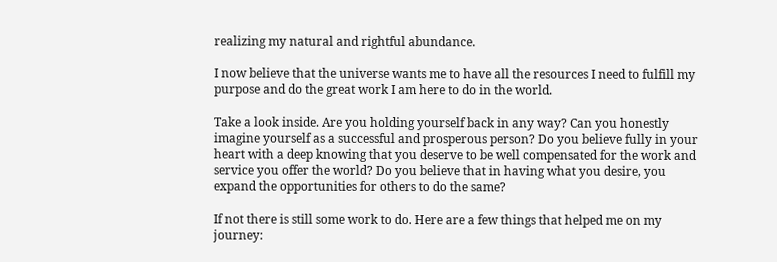realizing my natural and rightful abundance.

I now believe that the universe wants me to have all the resources I need to fulfill my purpose and do the great work I am here to do in the world.

Take a look inside. Are you holding yourself back in any way? Can you honestly imagine yourself as a successful and prosperous person? Do you believe fully in your heart with a deep knowing that you deserve to be well compensated for the work and service you offer the world? Do you believe that in having what you desire, you expand the opportunities for others to do the same?

If not there is still some work to do. Here are a few things that helped me on my journey: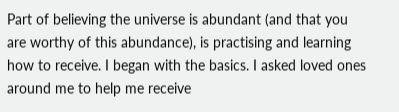Part of believing the universe is abundant (and that you are worthy of this abundance), is practising and learning how to receive. I began with the basics. I asked loved ones around me to help me receive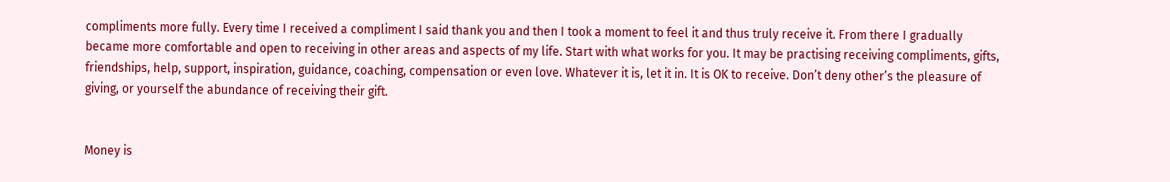compliments more fully. Every time I received a compliment I said thank you and then I took a moment to feel it and thus truly receive it. From there I gradually became more comfortable and open to receiving in other areas and aspects of my life. Start with what works for you. It may be practising receiving compliments, gifts, friendships, help, support, inspiration, guidance, coaching, compensation or even love. Whatever it is, let it in. It is OK to receive. Don’t deny other’s the pleasure of giving, or yourself the abundance of receiving their gift.


Money is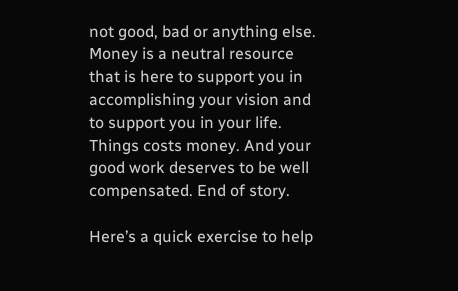not good, bad or anything else. Money is a neutral resource that is here to support you in accomplishing your vision and to support you in your life. Things costs money. And your good work deserves to be well compensated. End of story.

Here’s a quick exercise to help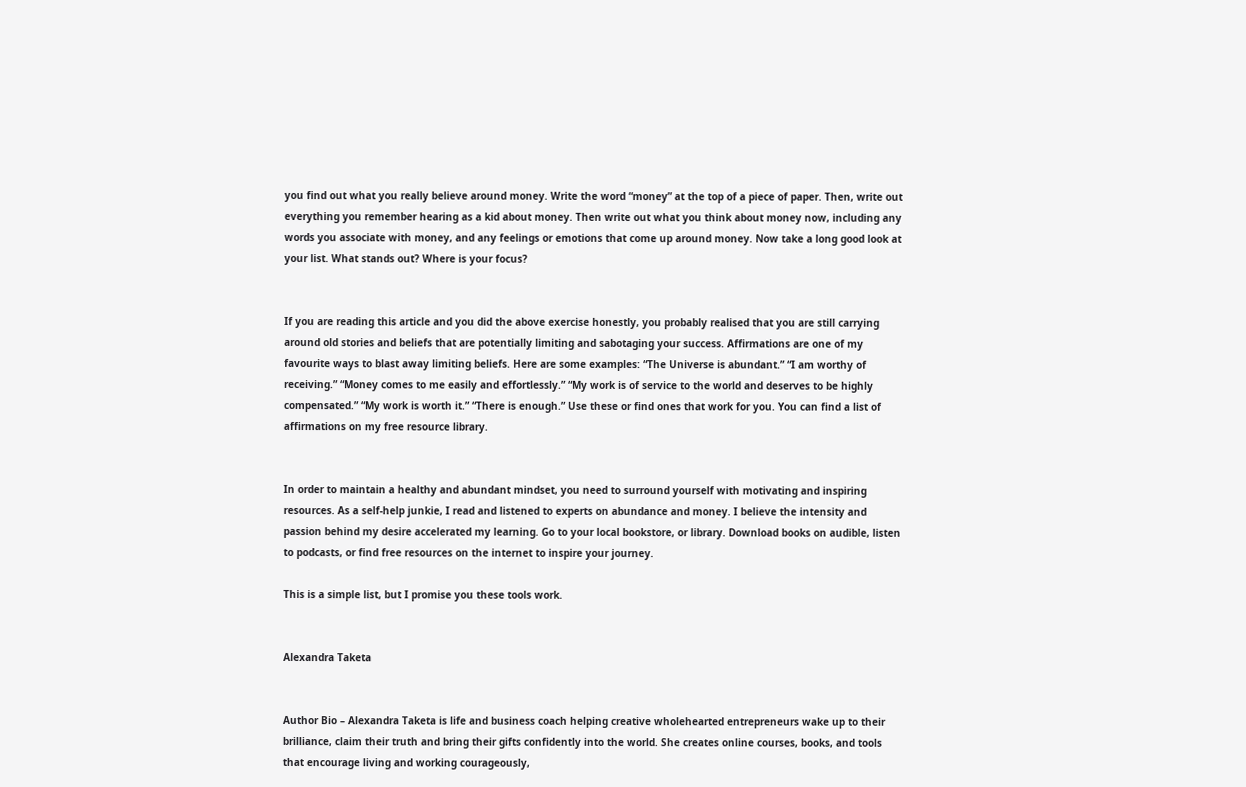you find out what you really believe around money. Write the word “money” at the top of a piece of paper. Then, write out everything you remember hearing as a kid about money. Then write out what you think about money now, including any words you associate with money, and any feelings or emotions that come up around money. Now take a long good look at your list. What stands out? Where is your focus?


If you are reading this article and you did the above exercise honestly, you probably realised that you are still carrying around old stories and beliefs that are potentially limiting and sabotaging your success. Affirmations are one of my favourite ways to blast away limiting beliefs. Here are some examples: “The Universe is abundant.” “I am worthy of receiving.” “Money comes to me easily and effortlessly.” “My work is of service to the world and deserves to be highly compensated.” “My work is worth it.” “There is enough.” Use these or find ones that work for you. You can find a list of affirmations on my free resource library.


In order to maintain a healthy and abundant mindset, you need to surround yourself with motivating and inspiring resources. As a self-help junkie, I read and listened to experts on abundance and money. I believe the intensity and passion behind my desire accelerated my learning. Go to your local bookstore, or library. Download books on audible, listen to podcasts, or find free resources on the internet to inspire your journey.

This is a simple list, but I promise you these tools work.


Alexandra Taketa


Author Bio – Alexandra Taketa is life and business coach helping creative wholehearted entrepreneurs wake up to their brilliance, claim their truth and bring their gifts confidently into the world. She creates online courses, books, and tools that encourage living and working courageously,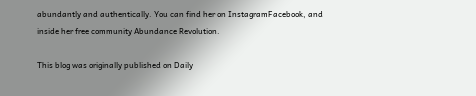abundantly and authentically. You can find her on InstagramFacebook, and inside her free community Abundance Revolution.

This blog was originally published on Daily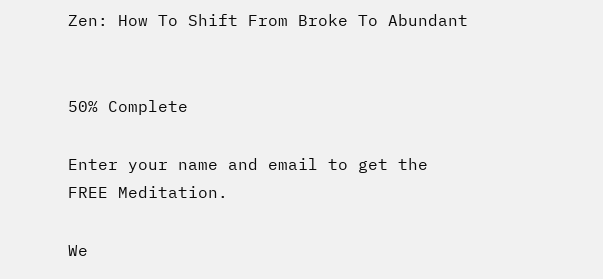Zen: How To Shift From Broke To Abundant


50% Complete

Enter your name and email to get the FREE Meditation.

We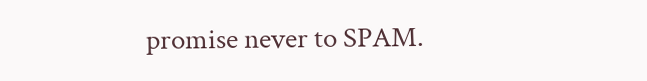promise never to SPAM.